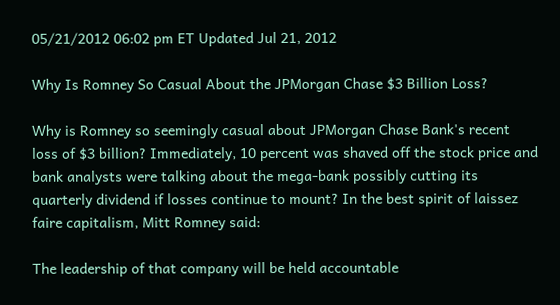05/21/2012 06:02 pm ET Updated Jul 21, 2012

Why Is Romney So Casual About the JPMorgan Chase $3 Billion Loss?

Why is Romney so seemingly casual about JPMorgan Chase Bank's recent loss of $3 billion? Immediately, 10 percent was shaved off the stock price and bank analysts were talking about the mega-bank possibly cutting its quarterly dividend if losses continue to mount? In the best spirit of laissez faire capitalism, Mitt Romney said:

The leadership of that company will be held accountable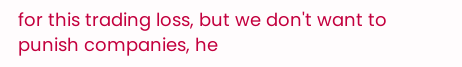for this trading loss, but we don't want to punish companies, he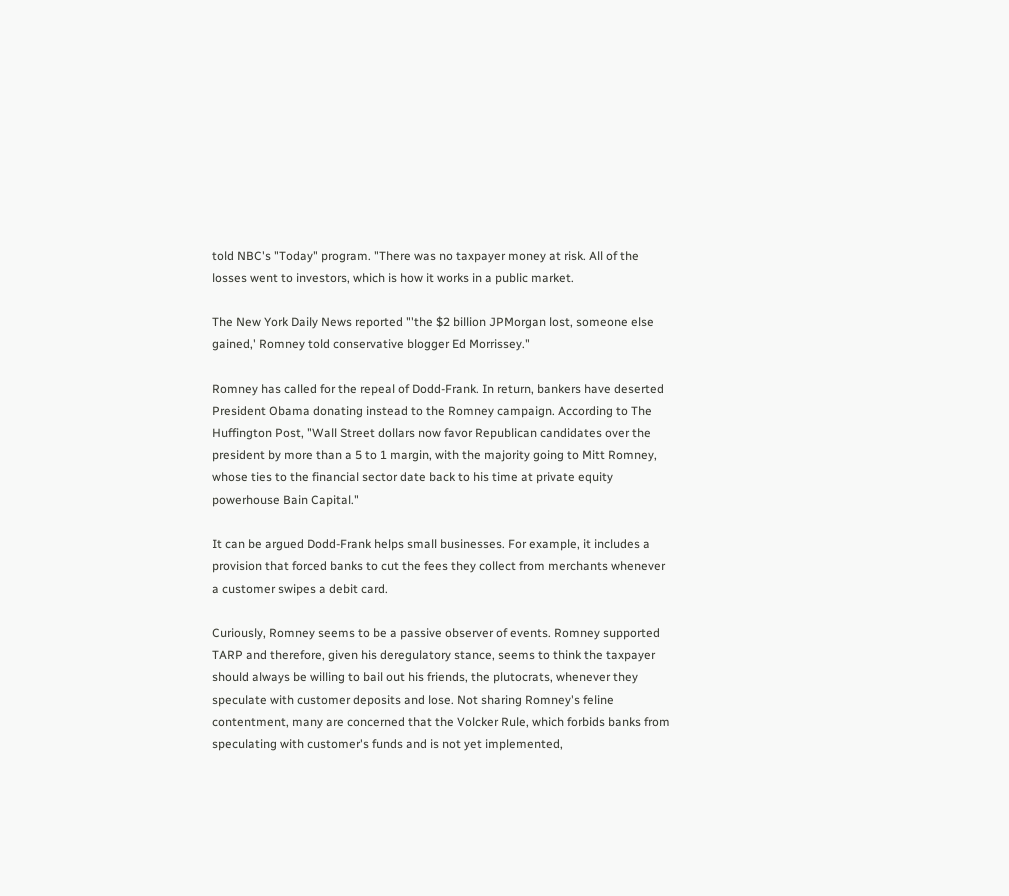told NBC's "Today" program. "There was no taxpayer money at risk. All of the losses went to investors, which is how it works in a public market.

The New York Daily News reported "'the $2 billion JPMorgan lost, someone else gained,' Romney told conservative blogger Ed Morrissey."

Romney has called for the repeal of Dodd-Frank. In return, bankers have deserted President Obama donating instead to the Romney campaign. According to The Huffington Post, "Wall Street dollars now favor Republican candidates over the president by more than a 5 to 1 margin, with the majority going to Mitt Romney, whose ties to the financial sector date back to his time at private equity powerhouse Bain Capital."

It can be argued Dodd-Frank helps small businesses. For example, it includes a provision that forced banks to cut the fees they collect from merchants whenever a customer swipes a debit card.

Curiously, Romney seems to be a passive observer of events. Romney supported TARP and therefore, given his deregulatory stance, seems to think the taxpayer should always be willing to bail out his friends, the plutocrats, whenever they speculate with customer deposits and lose. Not sharing Romney's feline contentment, many are concerned that the Volcker Rule, which forbids banks from speculating with customer's funds and is not yet implemented,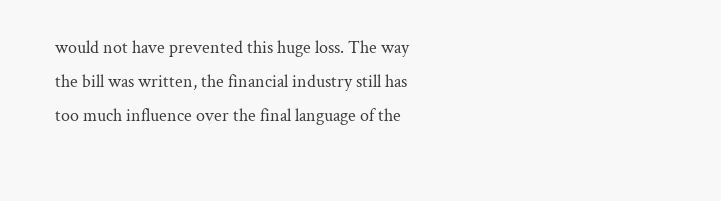would not have prevented this huge loss. The way the bill was written, the financial industry still has too much influence over the final language of the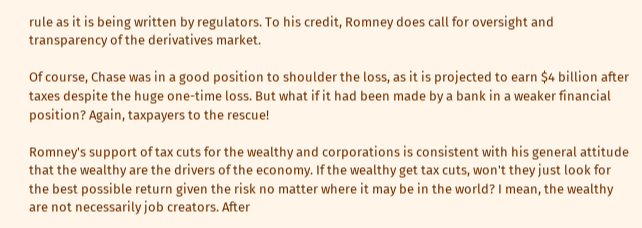rule as it is being written by regulators. To his credit, Romney does call for oversight and transparency of the derivatives market.

Of course, Chase was in a good position to shoulder the loss, as it is projected to earn $4 billion after taxes despite the huge one-time loss. But what if it had been made by a bank in a weaker financial position? Again, taxpayers to the rescue!

Romney's support of tax cuts for the wealthy and corporations is consistent with his general attitude that the wealthy are the drivers of the economy. If the wealthy get tax cuts, won't they just look for the best possible return given the risk no matter where it may be in the world? I mean, the wealthy are not necessarily job creators. After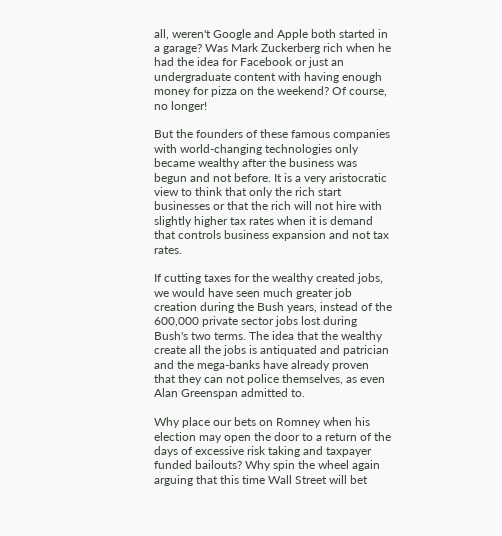all, weren't Google and Apple both started in a garage? Was Mark Zuckerberg rich when he had the idea for Facebook or just an undergraduate content with having enough money for pizza on the weekend? Of course, no longer!

But the founders of these famous companies with world-changing technologies only became wealthy after the business was begun and not before. It is a very aristocratic view to think that only the rich start businesses or that the rich will not hire with slightly higher tax rates when it is demand that controls business expansion and not tax rates.

If cutting taxes for the wealthy created jobs, we would have seen much greater job creation during the Bush years, instead of the 600,000 private sector jobs lost during Bush's two terms. The idea that the wealthy create all the jobs is antiquated and patrician and the mega-banks have already proven that they can not police themselves, as even Alan Greenspan admitted to.

Why place our bets on Romney when his election may open the door to a return of the days of excessive risk taking and taxpayer funded bailouts? Why spin the wheel again arguing that this time Wall Street will bet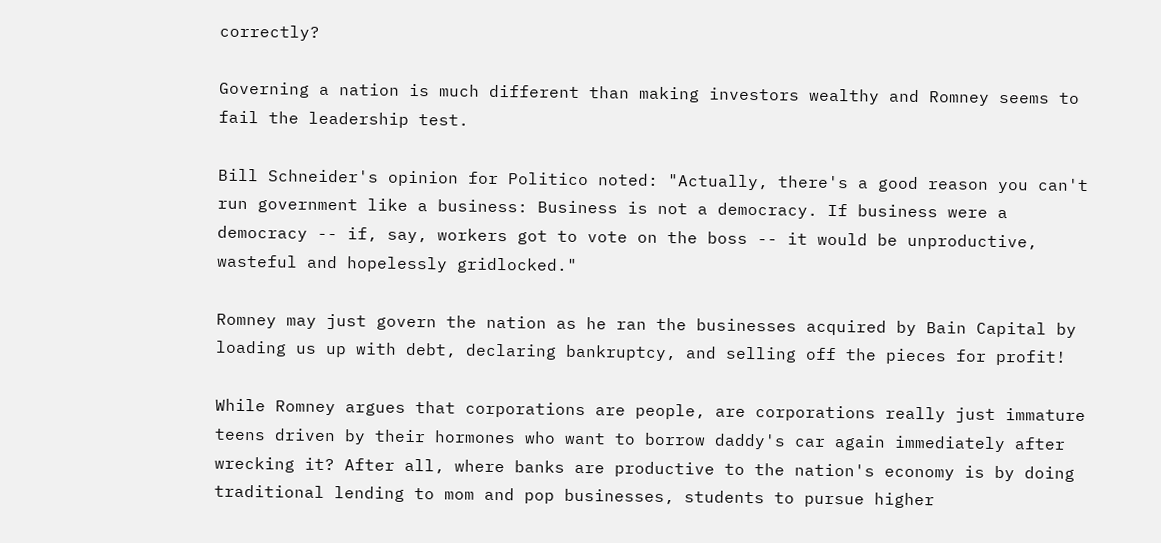correctly?

Governing a nation is much different than making investors wealthy and Romney seems to fail the leadership test.

Bill Schneider's opinion for Politico noted: "Actually, there's a good reason you can't run government like a business: Business is not a democracy. If business were a democracy -- if, say, workers got to vote on the boss -- it would be unproductive, wasteful and hopelessly gridlocked."

Romney may just govern the nation as he ran the businesses acquired by Bain Capital by loading us up with debt, declaring bankruptcy, and selling off the pieces for profit!

While Romney argues that corporations are people, are corporations really just immature teens driven by their hormones who want to borrow daddy's car again immediately after wrecking it? After all, where banks are productive to the nation's economy is by doing traditional lending to mom and pop businesses, students to pursue higher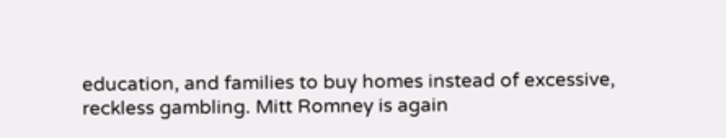education, and families to buy homes instead of excessive, reckless gambling. Mitt Romney is again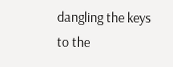dangling the keys to the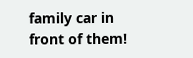family car in front of them!